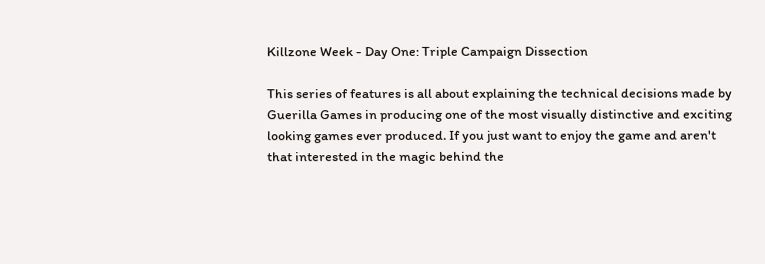Killzone Week - Day One: Triple Campaign Dissection

This series of features is all about explaining the technical decisions made by Guerilla Games in producing one of the most visually distinctive and exciting looking games ever produced. If you just want to enjoy the game and aren't that interested in the magic behind the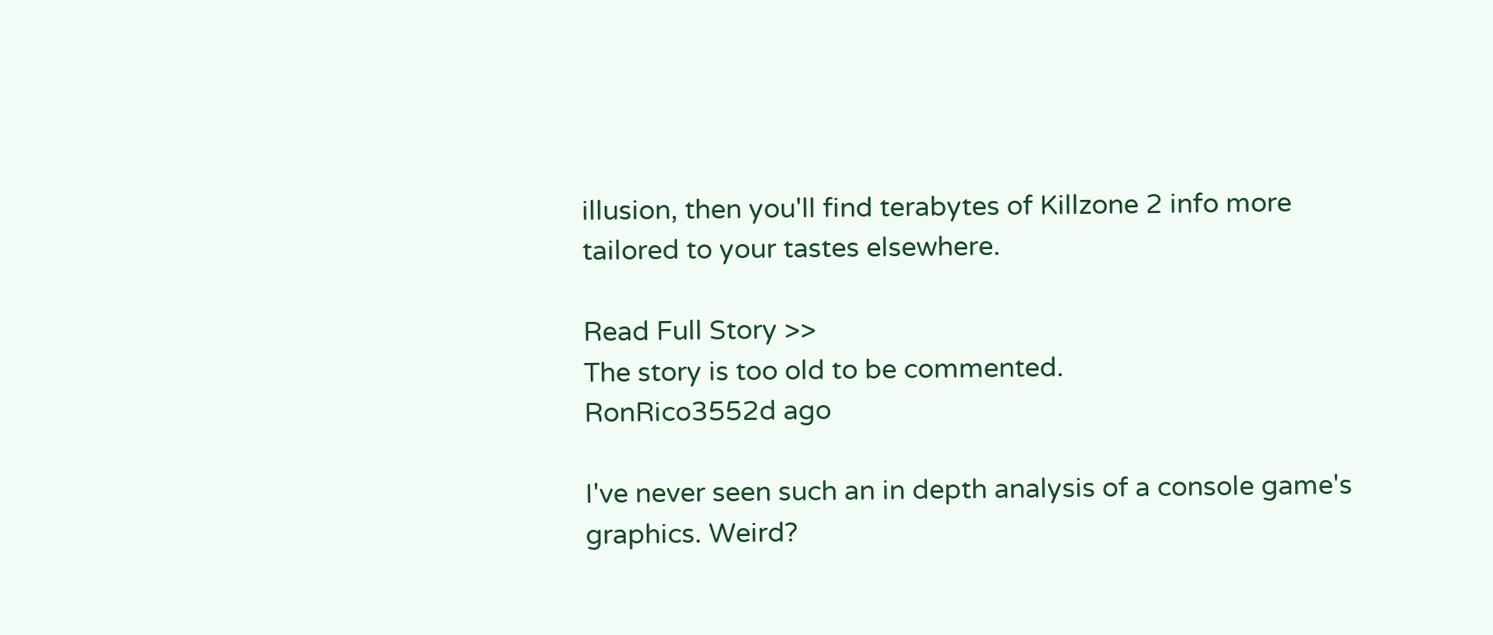illusion, then you'll find terabytes of Killzone 2 info more tailored to your tastes elsewhere.

Read Full Story >>
The story is too old to be commented.
RonRico3552d ago

I've never seen such an in depth analysis of a console game's graphics. Weird?